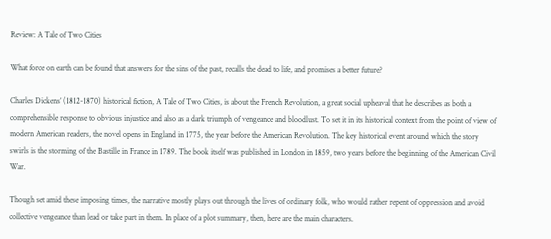Review: A Tale of Two Cities

What force on earth can be found that answers for the sins of the past, recalls the dead to life, and promises a better future?

Charles Dickens’ (1812-1870) historical fiction, A Tale of Two Cities, is about the French Revolution, a great social upheaval that he describes as both a comprehensible response to obvious injustice and also as a dark triumph of vengeance and bloodlust. To set it in its historical context from the point of view of modern American readers, the novel opens in England in 1775, the year before the American Revolution. The key historical event around which the story swirls is the storming of the Bastille in France in 1789. The book itself was published in London in 1859, two years before the beginning of the American Civil War.

Though set amid these imposing times, the narrative mostly plays out through the lives of ordinary folk, who would rather repent of oppression and avoid collective vengeance than lead or take part in them. In place of a plot summary, then, here are the main characters.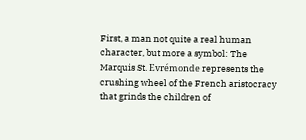First, a man not quite a real human character, but more a symbol: The Marquis St. Evrémonde represents the crushing wheel of the French aristocracy that grinds the children of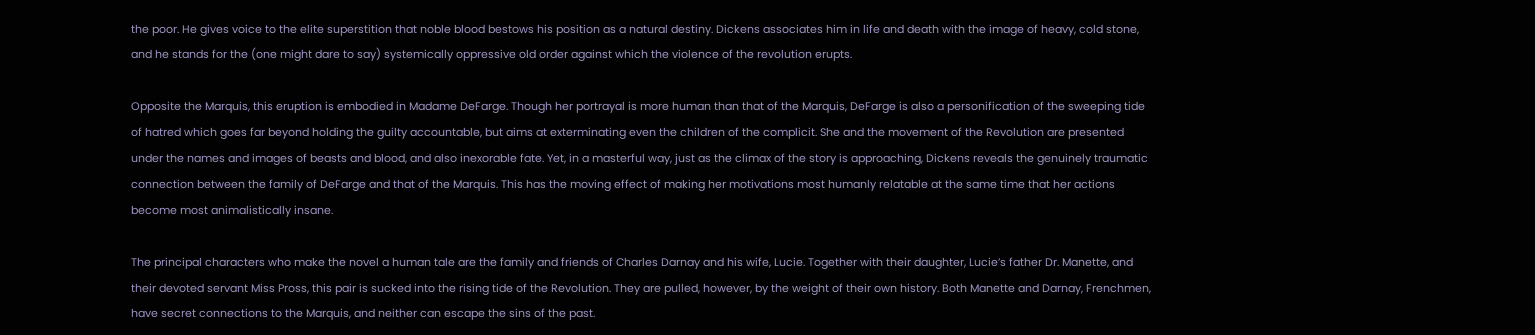the poor. He gives voice to the elite superstition that noble blood bestows his position as a natural destiny. Dickens associates him in life and death with the image of heavy, cold stone, and he stands for the (one might dare to say) systemically oppressive old order against which the violence of the revolution erupts.

Opposite the Marquis, this eruption is embodied in Madame DeFarge. Though her portrayal is more human than that of the Marquis, DeFarge is also a personification of the sweeping tide of hatred which goes far beyond holding the guilty accountable, but aims at exterminating even the children of the complicit. She and the movement of the Revolution are presented under the names and images of beasts and blood, and also inexorable fate. Yet, in a masterful way, just as the climax of the story is approaching, Dickens reveals the genuinely traumatic connection between the family of DeFarge and that of the Marquis. This has the moving effect of making her motivations most humanly relatable at the same time that her actions become most animalistically insane.

The principal characters who make the novel a human tale are the family and friends of Charles Darnay and his wife, Lucie. Together with their daughter, Lucie’s father Dr. Manette, and their devoted servant Miss Pross, this pair is sucked into the rising tide of the Revolution. They are pulled, however, by the weight of their own history. Both Manette and Darnay, Frenchmen, have secret connections to the Marquis, and neither can escape the sins of the past.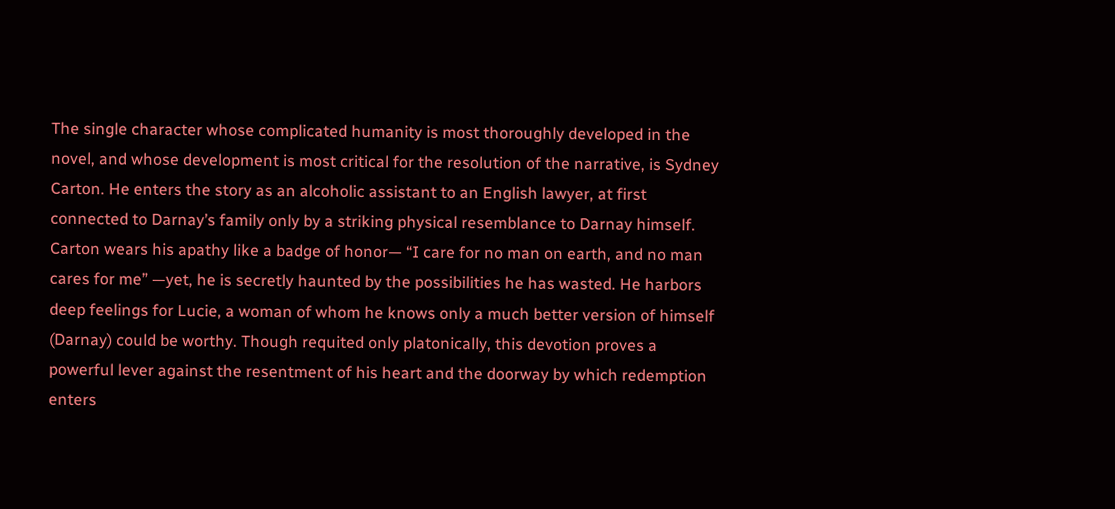The single character whose complicated humanity is most thoroughly developed in the novel, and whose development is most critical for the resolution of the narrative, is Sydney Carton. He enters the story as an alcoholic assistant to an English lawyer, at first connected to Darnay’s family only by a striking physical resemblance to Darnay himself. Carton wears his apathy like a badge of honor— “I care for no man on earth, and no man cares for me” —yet, he is secretly haunted by the possibilities he has wasted. He harbors deep feelings for Lucie, a woman of whom he knows only a much better version of himself (Darnay) could be worthy. Though requited only platonically, this devotion proves a powerful lever against the resentment of his heart and the doorway by which redemption enters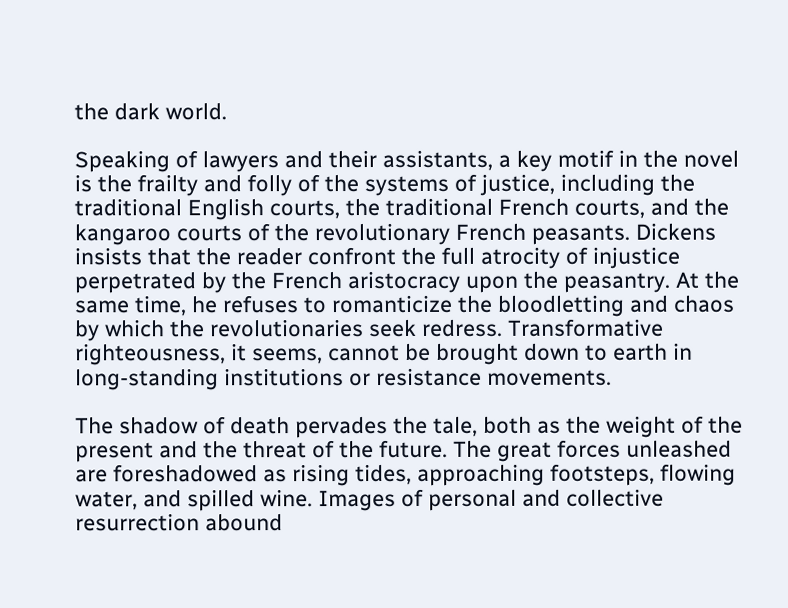the dark world.

Speaking of lawyers and their assistants, a key motif in the novel is the frailty and folly of the systems of justice, including the traditional English courts, the traditional French courts, and the kangaroo courts of the revolutionary French peasants. Dickens insists that the reader confront the full atrocity of injustice perpetrated by the French aristocracy upon the peasantry. At the same time, he refuses to romanticize the bloodletting and chaos by which the revolutionaries seek redress. Transformative righteousness, it seems, cannot be brought down to earth in long-standing institutions or resistance movements.

The shadow of death pervades the tale, both as the weight of the present and the threat of the future. The great forces unleashed are foreshadowed as rising tides, approaching footsteps, flowing water, and spilled wine. Images of personal and collective resurrection abound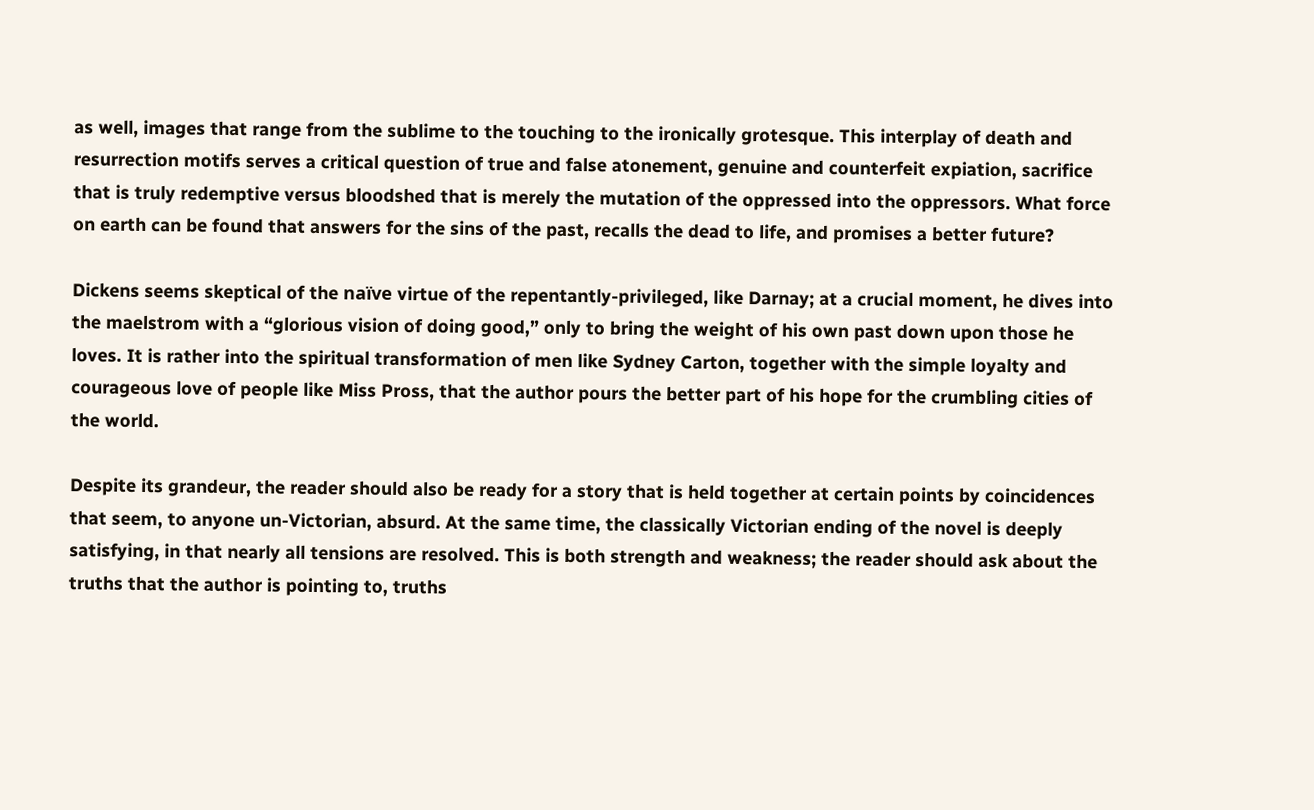as well, images that range from the sublime to the touching to the ironically grotesque. This interplay of death and resurrection motifs serves a critical question of true and false atonement, genuine and counterfeit expiation, sacrifice that is truly redemptive versus bloodshed that is merely the mutation of the oppressed into the oppressors. What force on earth can be found that answers for the sins of the past, recalls the dead to life, and promises a better future?

Dickens seems skeptical of the naïve virtue of the repentantly-privileged, like Darnay; at a crucial moment, he dives into the maelstrom with a “glorious vision of doing good,” only to bring the weight of his own past down upon those he loves. It is rather into the spiritual transformation of men like Sydney Carton, together with the simple loyalty and courageous love of people like Miss Pross, that the author pours the better part of his hope for the crumbling cities of the world.

Despite its grandeur, the reader should also be ready for a story that is held together at certain points by coincidences that seem, to anyone un-Victorian, absurd. At the same time, the classically Victorian ending of the novel is deeply satisfying, in that nearly all tensions are resolved. This is both strength and weakness; the reader should ask about the truths that the author is pointing to, truths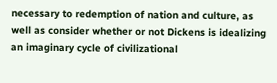necessary to redemption of nation and culture, as well as consider whether or not Dickens is idealizing an imaginary cycle of civilizational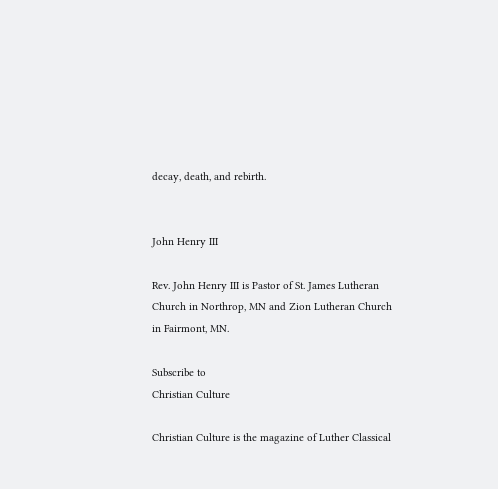decay, death, and rebirth.


John Henry III

Rev. John Henry III is Pastor of St. James Lutheran Church in Northrop, MN and Zion Lutheran Church in Fairmont, MN.

Subscribe to
Christian Culture

Christian Culture is the magazine of Luther Classical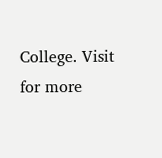College. Visit for more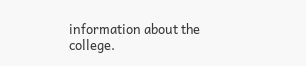information about the college.